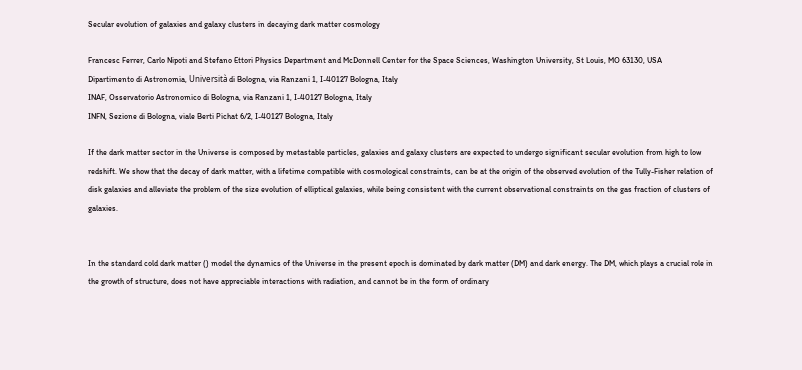Secular evolution of galaxies and galaxy clusters in decaying dark matter cosmology

Francesc Ferrer, Carlo Nipoti and Stefano Ettori Physics Department and McDonnell Center for the Space Sciences, Washington University, St Louis, MO 63130, USA
Dipartimento di Astronomia, Università di Bologna, via Ranzani 1, I-40127 Bologna, Italy
INAF, Osservatorio Astronomico di Bologna, via Ranzani 1, I-40127 Bologna, Italy
INFN, Sezione di Bologna, viale Berti Pichat 6/2, I-40127 Bologna, Italy

If the dark matter sector in the Universe is composed by metastable particles, galaxies and galaxy clusters are expected to undergo significant secular evolution from high to low redshift. We show that the decay of dark matter, with a lifetime compatible with cosmological constraints, can be at the origin of the observed evolution of the Tully-Fisher relation of disk galaxies and alleviate the problem of the size evolution of elliptical galaxies, while being consistent with the current observational constraints on the gas fraction of clusters of galaxies.


In the standard cold dark matter () model the dynamics of the Universe in the present epoch is dominated by dark matter (DM) and dark energy. The DM, which plays a crucial role in the growth of structure, does not have appreciable interactions with radiation, and cannot be in the form of ordinary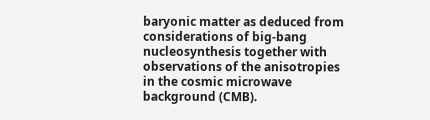baryonic matter as deduced from considerations of big-bang nucleosynthesis together with observations of the anisotropies in the cosmic microwave background (CMB).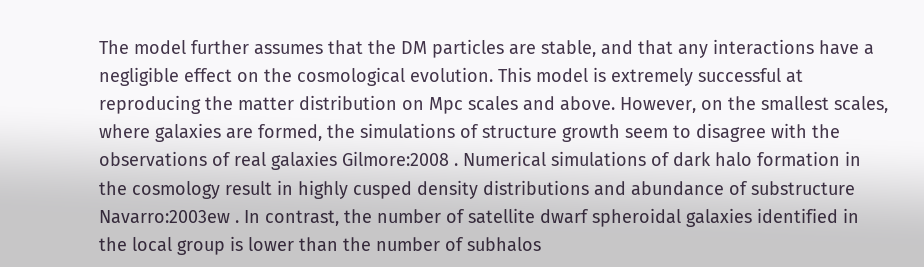The model further assumes that the DM particles are stable, and that any interactions have a negligible effect on the cosmological evolution. This model is extremely successful at reproducing the matter distribution on Mpc scales and above. However, on the smallest scales, where galaxies are formed, the simulations of structure growth seem to disagree with the observations of real galaxies Gilmore:2008 . Numerical simulations of dark halo formation in the cosmology result in highly cusped density distributions and abundance of substructure Navarro:2003ew . In contrast, the number of satellite dwarf spheroidal galaxies identified in the local group is lower than the number of subhalos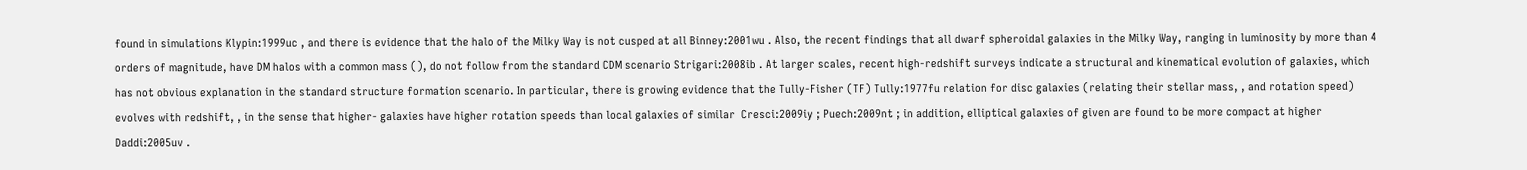found in simulations Klypin:1999uc , and there is evidence that the halo of the Milky Way is not cusped at all Binney:2001wu . Also, the recent findings that all dwarf spheroidal galaxies in the Milky Way, ranging in luminosity by more than 4 orders of magnitude, have DM halos with a common mass (), do not follow from the standard CDM scenario Strigari:2008ib . At larger scales, recent high-redshift surveys indicate a structural and kinematical evolution of galaxies, which has not obvious explanation in the standard structure formation scenario. In particular, there is growing evidence that the Tully-Fisher (TF) Tully:1977fu relation for disc galaxies (relating their stellar mass, , and rotation speed) evolves with redshift, , in the sense that higher- galaxies have higher rotation speeds than local galaxies of similar  Cresci:2009iy ; Puech:2009nt ; in addition, elliptical galaxies of given are found to be more compact at higher   Daddi:2005uv .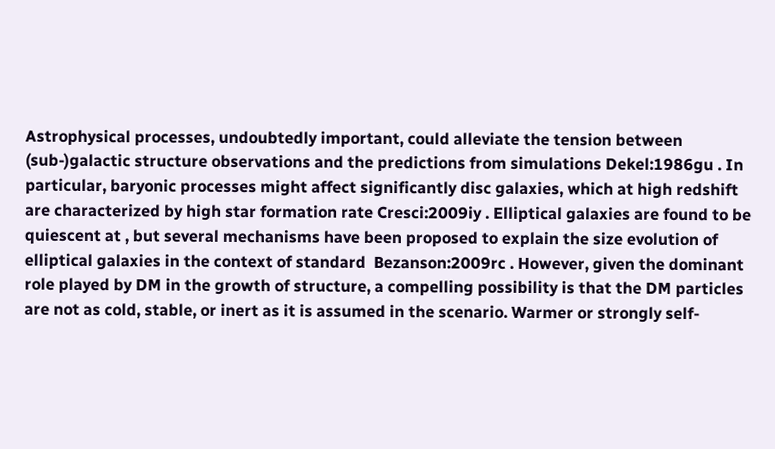Astrophysical processes, undoubtedly important, could alleviate the tension between (sub-)galactic structure observations and the predictions from simulations Dekel:1986gu . In particular, baryonic processes might affect significantly disc galaxies, which at high redshift are characterized by high star formation rate Cresci:2009iy . Elliptical galaxies are found to be quiescent at , but several mechanisms have been proposed to explain the size evolution of elliptical galaxies in the context of standard  Bezanson:2009rc . However, given the dominant role played by DM in the growth of structure, a compelling possibility is that the DM particles are not as cold, stable, or inert as it is assumed in the scenario. Warmer or strongly self-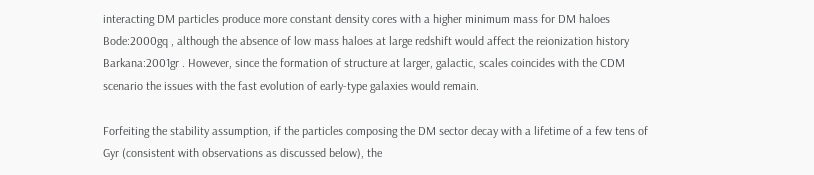interacting DM particles produce more constant density cores with a higher minimum mass for DM haloes Bode:2000gq , although the absence of low mass haloes at large redshift would affect the reionization history Barkana:2001gr . However, since the formation of structure at larger, galactic, scales coincides with the CDM scenario the issues with the fast evolution of early-type galaxies would remain.

Forfeiting the stability assumption, if the particles composing the DM sector decay with a lifetime of a few tens of Gyr (consistent with observations as discussed below), the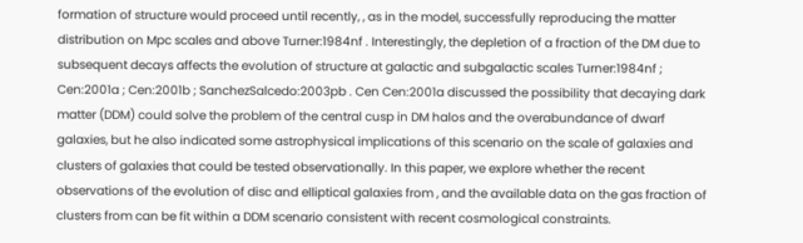formation of structure would proceed until recently, , as in the model, successfully reproducing the matter distribution on Mpc scales and above Turner:1984nf . Interestingly, the depletion of a fraction of the DM due to subsequent decays affects the evolution of structure at galactic and subgalactic scales Turner:1984nf ; Cen:2001a ; Cen:2001b ; SanchezSalcedo:2003pb . Cen Cen:2001a discussed the possibility that decaying dark matter (DDM) could solve the problem of the central cusp in DM halos and the overabundance of dwarf galaxies, but he also indicated some astrophysical implications of this scenario on the scale of galaxies and clusters of galaxies that could be tested observationally. In this paper, we explore whether the recent observations of the evolution of disc and elliptical galaxies from , and the available data on the gas fraction of clusters from can be fit within a DDM scenario consistent with recent cosmological constraints.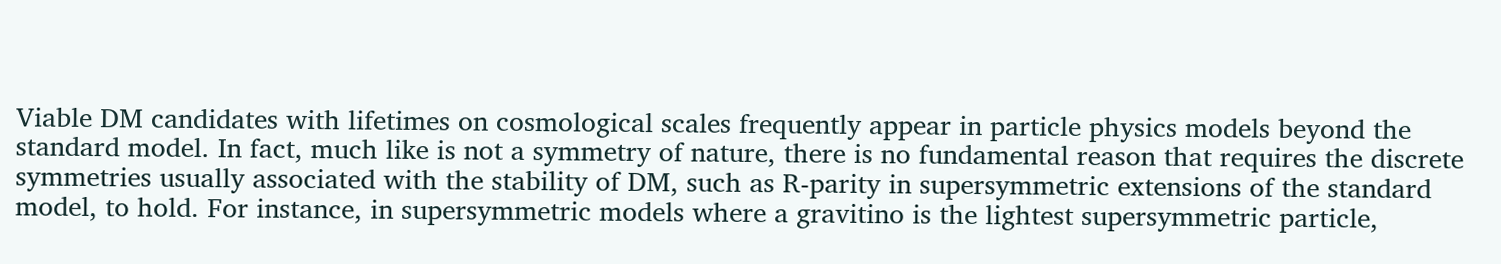Viable DM candidates with lifetimes on cosmological scales frequently appear in particle physics models beyond the standard model. In fact, much like is not a symmetry of nature, there is no fundamental reason that requires the discrete symmetries usually associated with the stability of DM, such as R-parity in supersymmetric extensions of the standard model, to hold. For instance, in supersymmetric models where a gravitino is the lightest supersymmetric particle,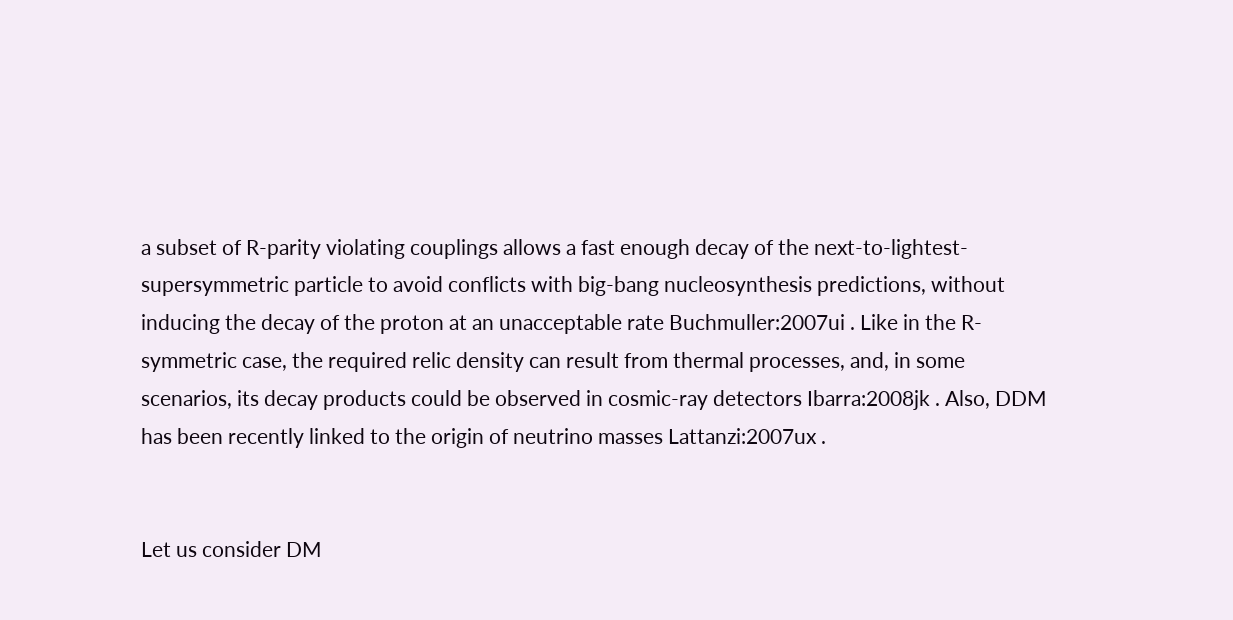a subset of R-parity violating couplings allows a fast enough decay of the next-to-lightest-supersymmetric particle to avoid conflicts with big-bang nucleosynthesis predictions, without inducing the decay of the proton at an unacceptable rate Buchmuller:2007ui . Like in the R-symmetric case, the required relic density can result from thermal processes, and, in some scenarios, its decay products could be observed in cosmic-ray detectors Ibarra:2008jk . Also, DDM has been recently linked to the origin of neutrino masses Lattanzi:2007ux .


Let us consider DM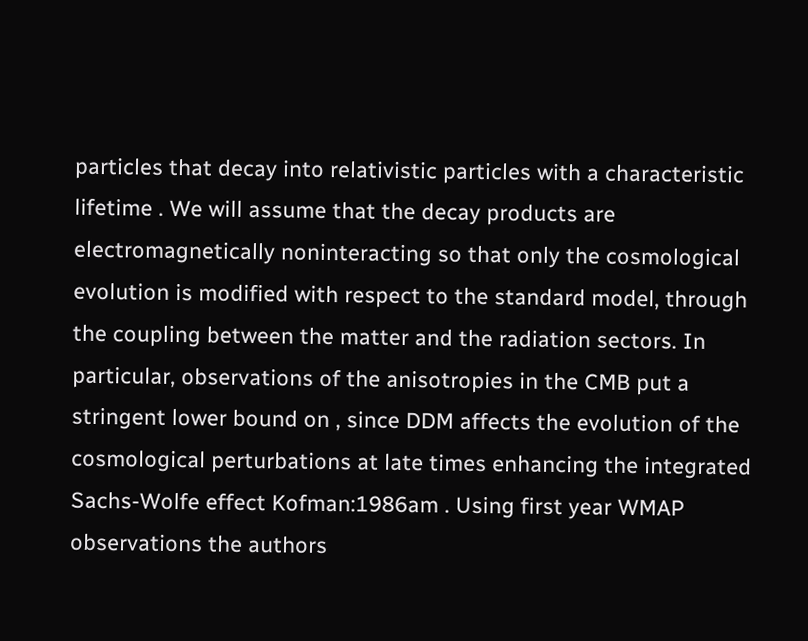particles that decay into relativistic particles with a characteristic lifetime . We will assume that the decay products are electromagnetically noninteracting so that only the cosmological evolution is modified with respect to the standard model, through the coupling between the matter and the radiation sectors. In particular, observations of the anisotropies in the CMB put a stringent lower bound on , since DDM affects the evolution of the cosmological perturbations at late times enhancing the integrated Sachs-Wolfe effect Kofman:1986am . Using first year WMAP observations the authors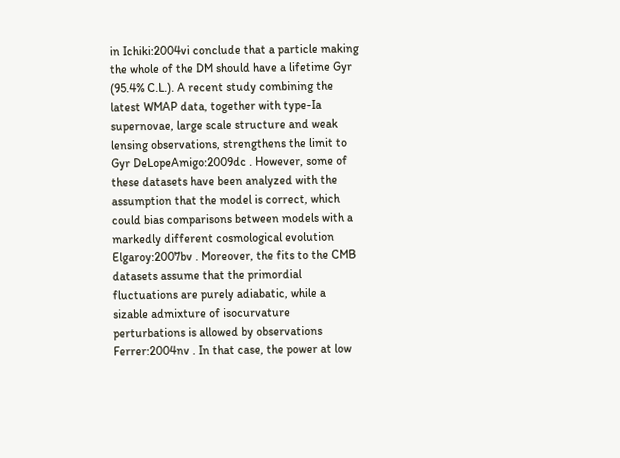in Ichiki:2004vi conclude that a particle making the whole of the DM should have a lifetime Gyr (95.4% C.L.). A recent study combining the latest WMAP data, together with type-Ia supernovae, large scale structure and weak lensing observations, strengthens the limit to Gyr DeLopeAmigo:2009dc . However, some of these datasets have been analyzed with the assumption that the model is correct, which could bias comparisons between models with a markedly different cosmological evolution Elgaroy:2007bv . Moreover, the fits to the CMB datasets assume that the primordial fluctuations are purely adiabatic, while a sizable admixture of isocurvature perturbations is allowed by observations Ferrer:2004nv . In that case, the power at low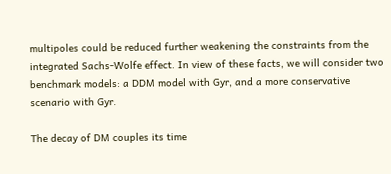multipoles could be reduced further weakening the constraints from the integrated Sachs-Wolfe effect. In view of these facts, we will consider two benchmark models: a DDM model with Gyr, and a more conservative scenario with Gyr.

The decay of DM couples its time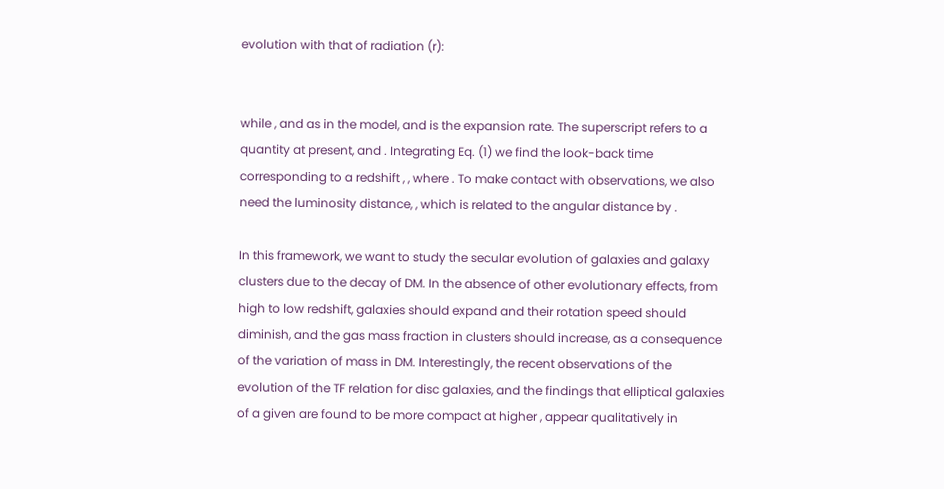evolution with that of radiation (r):


while , and as in the model, and is the expansion rate. The superscript refers to a quantity at present, and . Integrating Eq. (1) we find the look-back time corresponding to a redshift , , where . To make contact with observations, we also need the luminosity distance, , which is related to the angular distance by .

In this framework, we want to study the secular evolution of galaxies and galaxy clusters due to the decay of DM. In the absence of other evolutionary effects, from high to low redshift, galaxies should expand and their rotation speed should diminish, and the gas mass fraction in clusters should increase, as a consequence of the variation of mass in DM. Interestingly, the recent observations of the evolution of the TF relation for disc galaxies, and the findings that elliptical galaxies of a given are found to be more compact at higher , appear qualitatively in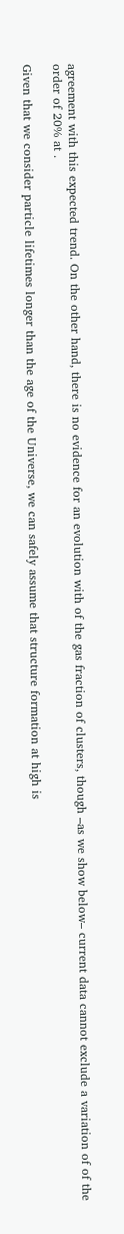agreement with this expected trend. On the other hand, there is no evidence for an evolution with of the gas fraction of clusters, though –as we show below– current data cannot exclude a variation of of the order of 20% at .

Given that we consider particle lifetimes longer than the age of the Universe, we can safely assume that structure formation at high is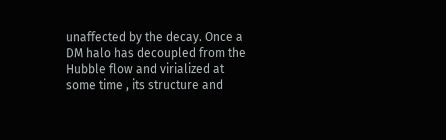unaffected by the decay. Once a DM halo has decoupled from the Hubble flow and virialized at some time , its structure and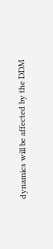dynamics will be affected by the DDM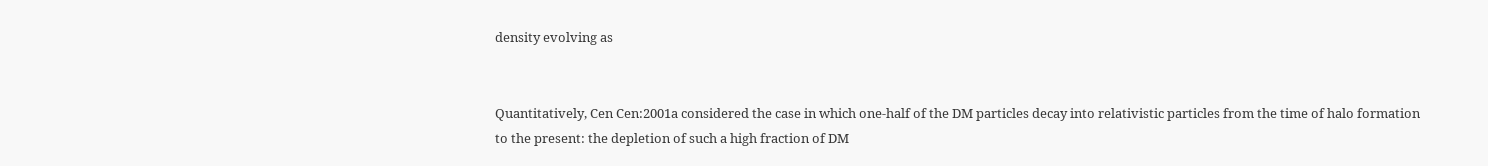density evolving as


Quantitatively, Cen Cen:2001a considered the case in which one-half of the DM particles decay into relativistic particles from the time of halo formation to the present: the depletion of such a high fraction of DM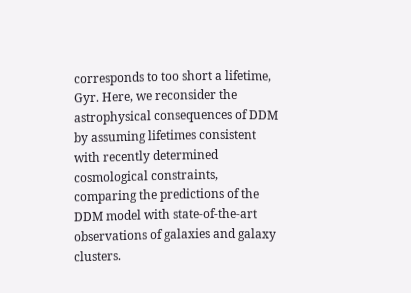corresponds to too short a lifetime, Gyr. Here, we reconsider the astrophysical consequences of DDM by assuming lifetimes consistent with recently determined cosmological constraints, comparing the predictions of the DDM model with state-of-the-art observations of galaxies and galaxy clusters.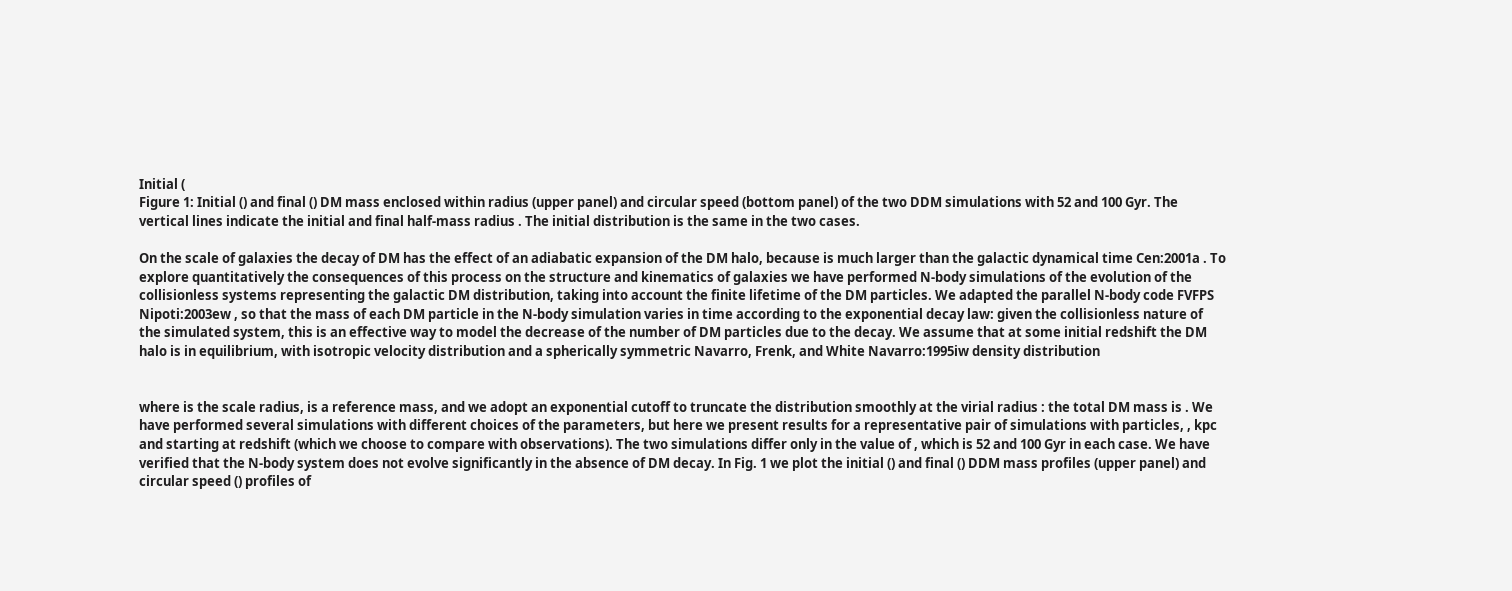Initial (
Figure 1: Initial () and final () DM mass enclosed within radius (upper panel) and circular speed (bottom panel) of the two DDM simulations with 52 and 100 Gyr. The vertical lines indicate the initial and final half-mass radius . The initial distribution is the same in the two cases.

On the scale of galaxies the decay of DM has the effect of an adiabatic expansion of the DM halo, because is much larger than the galactic dynamical time Cen:2001a . To explore quantitatively the consequences of this process on the structure and kinematics of galaxies we have performed N-body simulations of the evolution of the collisionless systems representing the galactic DM distribution, taking into account the finite lifetime of the DM particles. We adapted the parallel N-body code FVFPS Nipoti:2003ew , so that the mass of each DM particle in the N-body simulation varies in time according to the exponential decay law: given the collisionless nature of the simulated system, this is an effective way to model the decrease of the number of DM particles due to the decay. We assume that at some initial redshift the DM halo is in equilibrium, with isotropic velocity distribution and a spherically symmetric Navarro, Frenk, and White Navarro:1995iw density distribution


where is the scale radius, is a reference mass, and we adopt an exponential cutoff to truncate the distribution smoothly at the virial radius : the total DM mass is . We have performed several simulations with different choices of the parameters, but here we present results for a representative pair of simulations with particles, , kpc and starting at redshift (which we choose to compare with observations). The two simulations differ only in the value of , which is 52 and 100 Gyr in each case. We have verified that the N-body system does not evolve significantly in the absence of DM decay. In Fig. 1 we plot the initial () and final () DDM mass profiles (upper panel) and circular speed () profiles of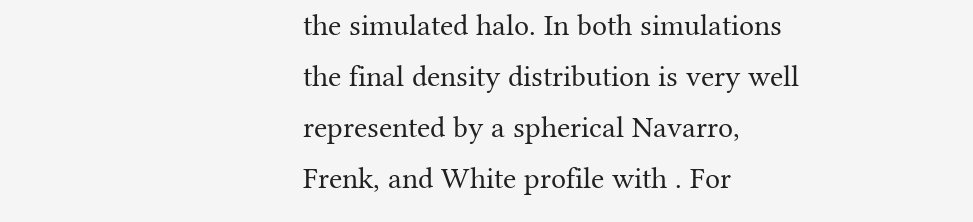the simulated halo. In both simulations the final density distribution is very well represented by a spherical Navarro, Frenk, and White profile with . For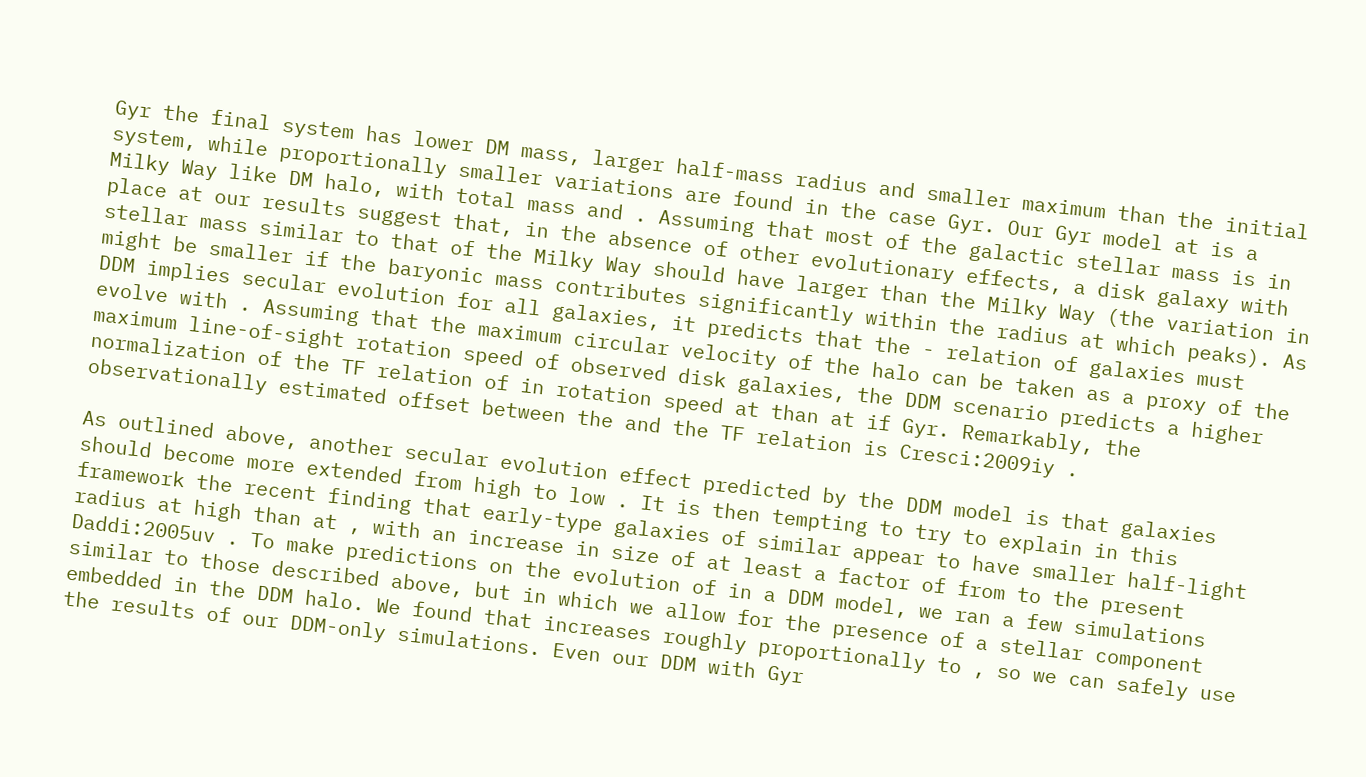Gyr the final system has lower DM mass, larger half-mass radius and smaller maximum than the initial system, while proportionally smaller variations are found in the case Gyr. Our Gyr model at is a Milky Way like DM halo, with total mass and . Assuming that most of the galactic stellar mass is in place at our results suggest that, in the absence of other evolutionary effects, a disk galaxy with stellar mass similar to that of the Milky Way should have larger than the Milky Way (the variation in might be smaller if the baryonic mass contributes significantly within the radius at which peaks). As DDM implies secular evolution for all galaxies, it predicts that the - relation of galaxies must evolve with . Assuming that the maximum circular velocity of the halo can be taken as a proxy of the maximum line-of-sight rotation speed of observed disk galaxies, the DDM scenario predicts a higher normalization of the TF relation of in rotation speed at than at if Gyr. Remarkably, the observationally estimated offset between the and the TF relation is Cresci:2009iy .

As outlined above, another secular evolution effect predicted by the DDM model is that galaxies should become more extended from high to low . It is then tempting to try to explain in this framework the recent finding that early-type galaxies of similar appear to have smaller half-light radius at high than at , with an increase in size of at least a factor of from to the present Daddi:2005uv . To make predictions on the evolution of in a DDM model, we ran a few simulations similar to those described above, but in which we allow for the presence of a stellar component embedded in the DDM halo. We found that increases roughly proportionally to , so we can safely use the results of our DDM-only simulations. Even our DDM with Gyr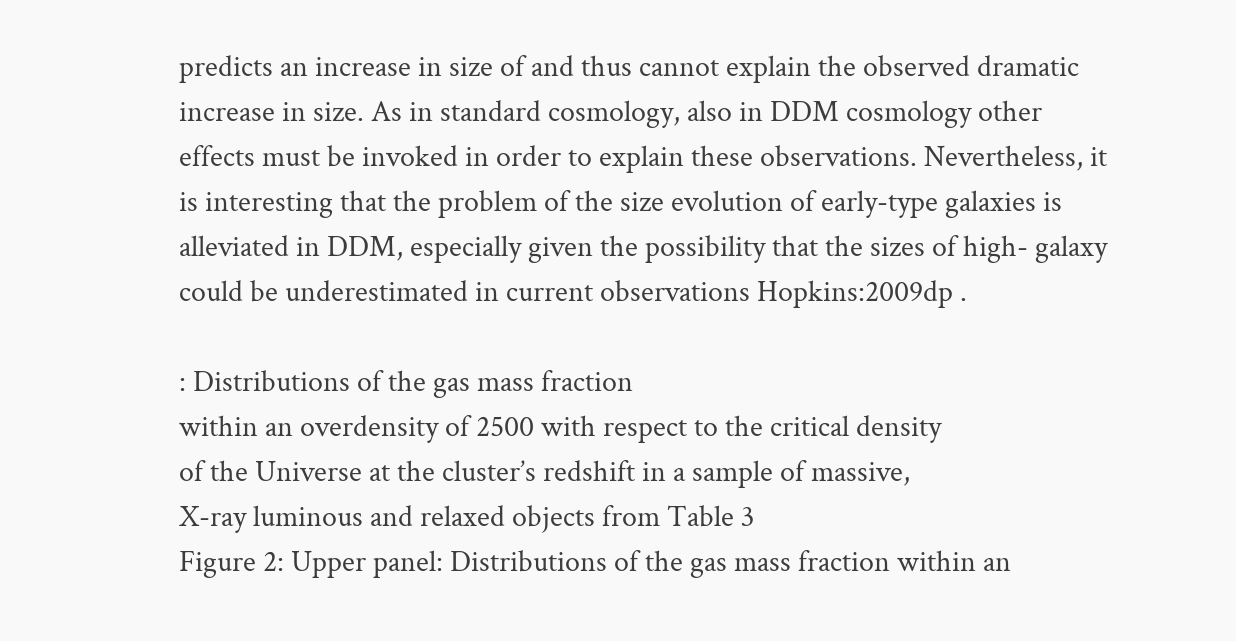predicts an increase in size of and thus cannot explain the observed dramatic increase in size. As in standard cosmology, also in DDM cosmology other effects must be invoked in order to explain these observations. Nevertheless, it is interesting that the problem of the size evolution of early-type galaxies is alleviated in DDM, especially given the possibility that the sizes of high- galaxy could be underestimated in current observations Hopkins:2009dp .

: Distributions of the gas mass fraction
within an overdensity of 2500 with respect to the critical density
of the Universe at the cluster’s redshift in a sample of massive,
X-ray luminous and relaxed objects from Table 3
Figure 2: Upper panel: Distributions of the gas mass fraction within an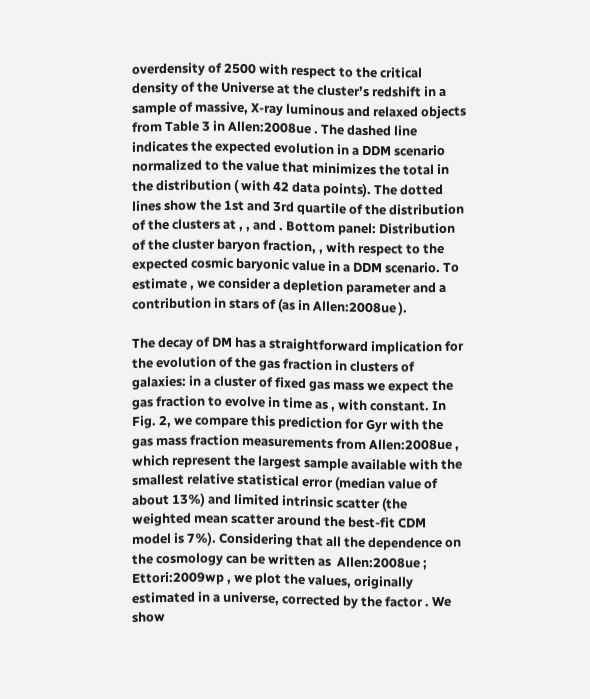overdensity of 2500 with respect to the critical density of the Universe at the cluster’s redshift in a sample of massive, X-ray luminous and relaxed objects from Table 3 in Allen:2008ue . The dashed line indicates the expected evolution in a DDM scenario normalized to the value that minimizes the total in the distribution ( with 42 data points). The dotted lines show the 1st and 3rd quartile of the distribution of the clusters at , , and . Bottom panel: Distribution of the cluster baryon fraction, , with respect to the expected cosmic baryonic value in a DDM scenario. To estimate , we consider a depletion parameter and a contribution in stars of (as in Allen:2008ue ).

The decay of DM has a straightforward implication for the evolution of the gas fraction in clusters of galaxies: in a cluster of fixed gas mass we expect the gas fraction to evolve in time as , with constant. In Fig. 2, we compare this prediction for Gyr with the gas mass fraction measurements from Allen:2008ue , which represent the largest sample available with the smallest relative statistical error (median value of about 13%) and limited intrinsic scatter (the weighted mean scatter around the best-fit CDM model is 7%). Considering that all the dependence on the cosmology can be written as  Allen:2008ue ; Ettori:2009wp , we plot the values, originally estimated in a universe, corrected by the factor . We show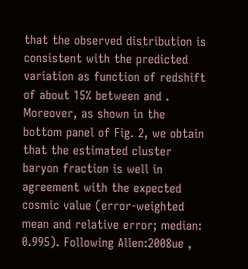that the observed distribution is consistent with the predicted variation as function of redshift of about 15% between and . Moreover, as shown in the bottom panel of Fig. 2, we obtain that the estimated cluster baryon fraction is well in agreement with the expected cosmic value (error-weighted mean and relative error; median: 0.995). Following Allen:2008ue ,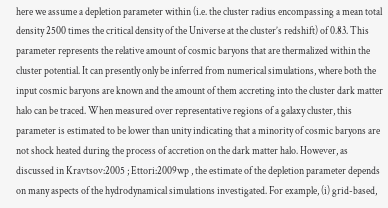here we assume a depletion parameter within (i.e. the cluster radius encompassing a mean total density 2500 times the critical density of the Universe at the cluster’s redshift) of 0.83. This parameter represents the relative amount of cosmic baryons that are thermalized within the cluster potential. It can presently only be inferred from numerical simulations, where both the input cosmic baryons are known and the amount of them accreting into the cluster dark matter halo can be traced. When measured over representative regions of a galaxy cluster, this parameter is estimated to be lower than unity indicating that a minority of cosmic baryons are not shock heated during the process of accretion on the dark matter halo. However, as discussed in Kravtsov:2005 ; Ettori:2009wp , the estimate of the depletion parameter depends on many aspects of the hydrodynamical simulations investigated. For example, (i) grid-based,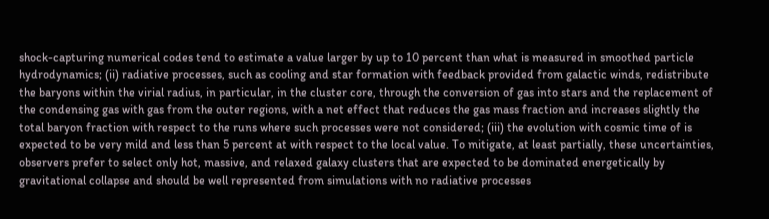shock-capturing numerical codes tend to estimate a value larger by up to 10 percent than what is measured in smoothed particle hydrodynamics; (ii) radiative processes, such as cooling and star formation with feedback provided from galactic winds, redistribute the baryons within the virial radius, in particular, in the cluster core, through the conversion of gas into stars and the replacement of the condensing gas with gas from the outer regions, with a net effect that reduces the gas mass fraction and increases slightly the total baryon fraction with respect to the runs where such processes were not considered; (iii) the evolution with cosmic time of is expected to be very mild and less than 5 percent at with respect to the local value. To mitigate, at least partially, these uncertainties, observers prefer to select only hot, massive, and relaxed galaxy clusters that are expected to be dominated energetically by gravitational collapse and should be well represented from simulations with no radiative processes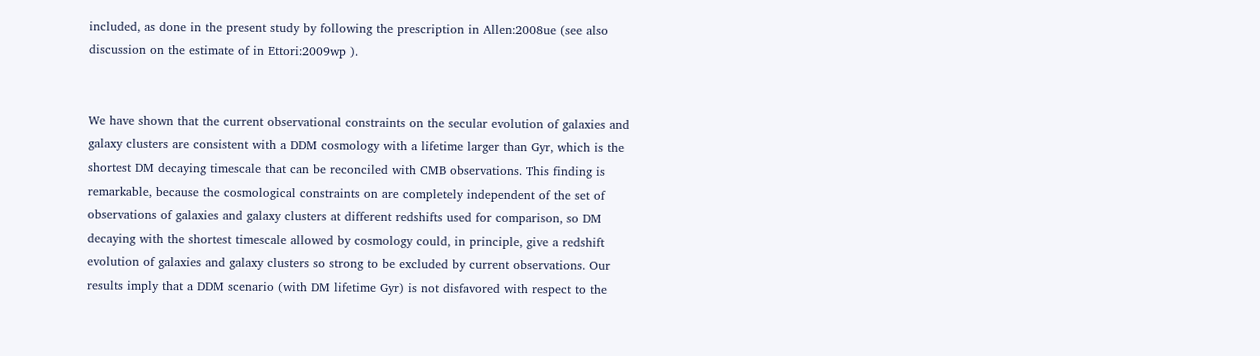included, as done in the present study by following the prescription in Allen:2008ue (see also discussion on the estimate of in Ettori:2009wp ).


We have shown that the current observational constraints on the secular evolution of galaxies and galaxy clusters are consistent with a DDM cosmology with a lifetime larger than Gyr, which is the shortest DM decaying timescale that can be reconciled with CMB observations. This finding is remarkable, because the cosmological constraints on are completely independent of the set of observations of galaxies and galaxy clusters at different redshifts used for comparison, so DM decaying with the shortest timescale allowed by cosmology could, in principle, give a redshift evolution of galaxies and galaxy clusters so strong to be excluded by current observations. Our results imply that a DDM scenario (with DM lifetime Gyr) is not disfavored with respect to the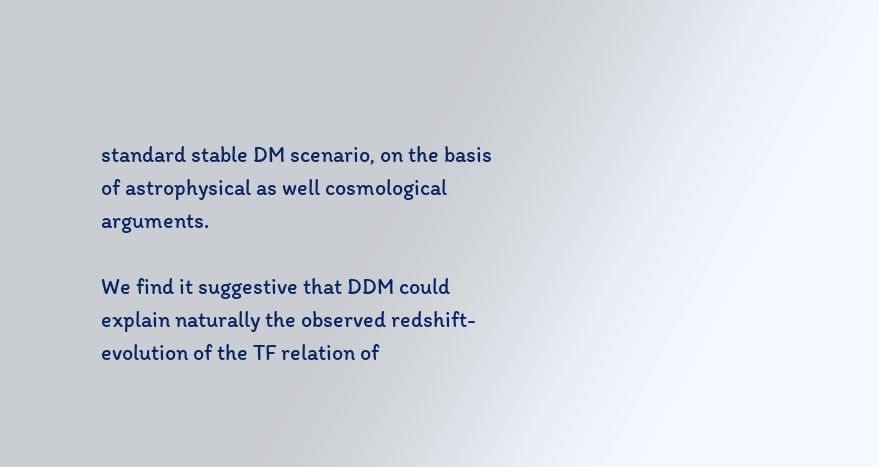standard stable DM scenario, on the basis of astrophysical as well cosmological arguments.

We find it suggestive that DDM could explain naturally the observed redshift-evolution of the TF relation of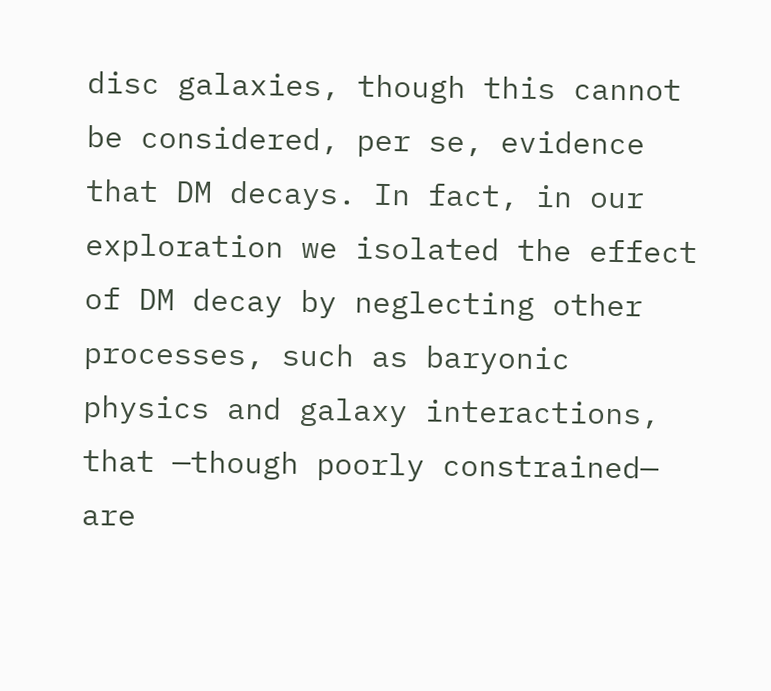disc galaxies, though this cannot be considered, per se, evidence that DM decays. In fact, in our exploration we isolated the effect of DM decay by neglecting other processes, such as baryonic physics and galaxy interactions, that —though poorly constrained— are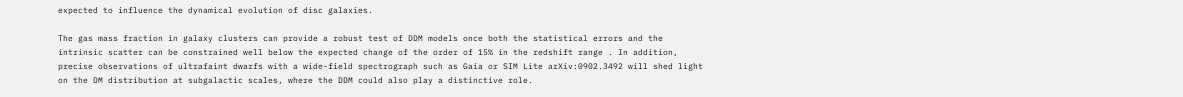expected to influence the dynamical evolution of disc galaxies.

The gas mass fraction in galaxy clusters can provide a robust test of DDM models once both the statistical errors and the intrinsic scatter can be constrained well below the expected change of the order of 15% in the redshift range . In addition, precise observations of ultrafaint dwarfs with a wide-field spectrograph such as Gaia or SIM Lite arXiv:0902.3492 will shed light on the DM distribution at subgalactic scales, where the DDM could also play a distinctive role.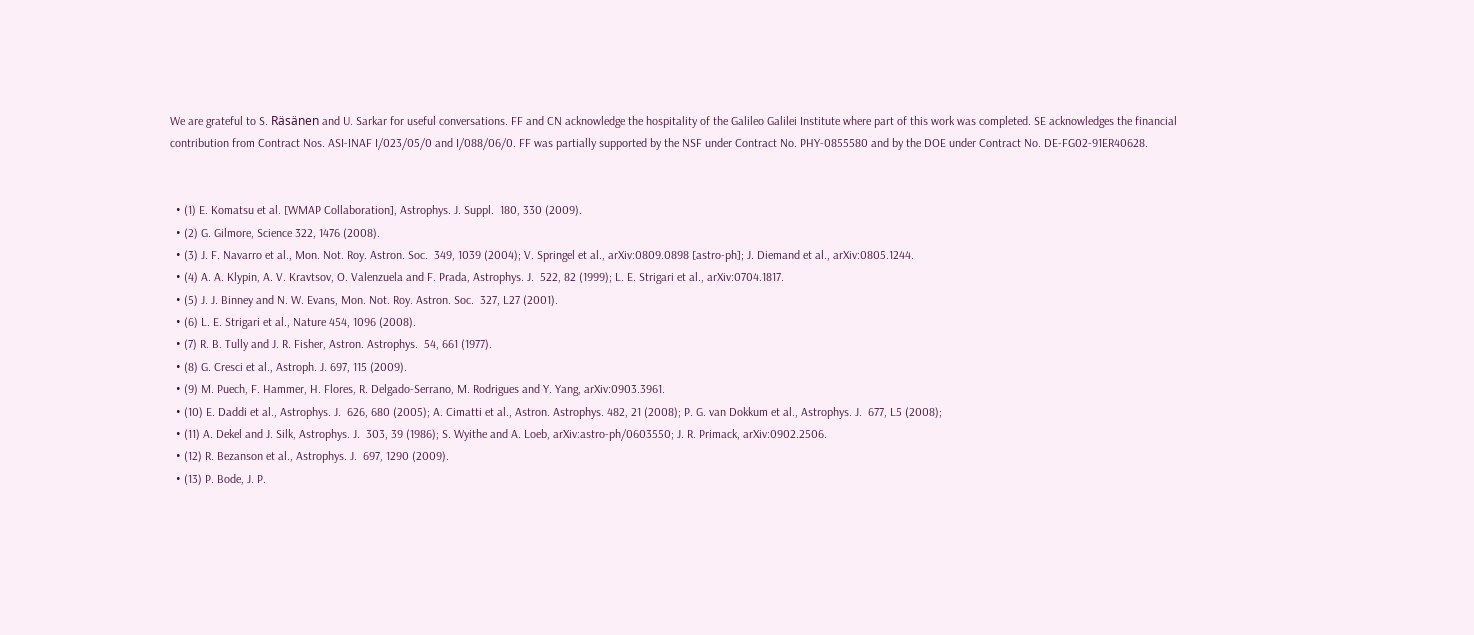We are grateful to S. Räsänen and U. Sarkar for useful conversations. FF and CN acknowledge the hospitality of the Galileo Galilei Institute where part of this work was completed. SE acknowledges the financial contribution from Contract Nos. ASI-INAF I/023/05/0 and I/088/06/0. FF was partially supported by the NSF under Contract No. PHY-0855580 and by the DOE under Contract No. DE-FG02-91ER40628.


  • (1) E. Komatsu et al. [WMAP Collaboration], Astrophys. J. Suppl.  180, 330 (2009).
  • (2) G. Gilmore, Science 322, 1476 (2008).
  • (3) J. F. Navarro et al., Mon. Not. Roy. Astron. Soc.  349, 1039 (2004); V. Springel et al., arXiv:0809.0898 [astro-ph]; J. Diemand et al., arXiv:0805.1244.
  • (4) A. A. Klypin, A. V. Kravtsov, O. Valenzuela and F. Prada, Astrophys. J.  522, 82 (1999); L. E. Strigari et al., arXiv:0704.1817.
  • (5) J. J. Binney and N. W. Evans, Mon. Not. Roy. Astron. Soc.  327, L27 (2001).
  • (6) L. E. Strigari et al., Nature 454, 1096 (2008).
  • (7) R. B. Tully and J. R. Fisher, Astron. Astrophys.  54, 661 (1977).
  • (8) G. Cresci et al., Astroph. J. 697, 115 (2009).
  • (9) M. Puech, F. Hammer, H. Flores, R. Delgado-Serrano, M. Rodrigues and Y. Yang, arXiv:0903.3961.
  • (10) E. Daddi et al., Astrophys. J.  626, 680 (2005); A. Cimatti et al., Astron. Astrophys. 482, 21 (2008); P. G. van Dokkum et al., Astrophys. J.  677, L5 (2008);
  • (11) A. Dekel and J. Silk, Astrophys. J.  303, 39 (1986); S. Wyithe and A. Loeb, arXiv:astro-ph/0603550; J. R. Primack, arXiv:0902.2506.
  • (12) R. Bezanson et al., Astrophys. J.  697, 1290 (2009).
  • (13) P. Bode, J. P.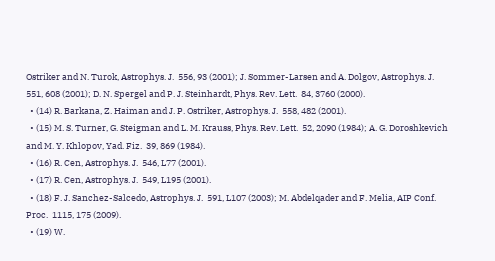Ostriker and N. Turok, Astrophys. J.  556, 93 (2001); J. Sommer-Larsen and A. Dolgov, Astrophys. J.  551, 608 (2001); D. N. Spergel and P. J. Steinhardt, Phys. Rev. Lett.  84, 3760 (2000).
  • (14) R. Barkana, Z. Haiman and J. P. Ostriker, Astrophys. J.  558, 482 (2001).
  • (15) M. S. Turner, G. Steigman and L. M. Krauss, Phys. Rev. Lett.  52, 2090 (1984); A. G. Doroshkevich and M. Y. Khlopov, Yad. Fiz.  39, 869 (1984).
  • (16) R. Cen, Astrophys. J.  546, L77 (2001).
  • (17) R. Cen, Astrophys. J.  549, L195 (2001).
  • (18) F. J. Sanchez-Salcedo, Astrophys. J.  591, L107 (2003); M. Abdelqader and F. Melia, AIP Conf. Proc.  1115, 175 (2009).
  • (19) W.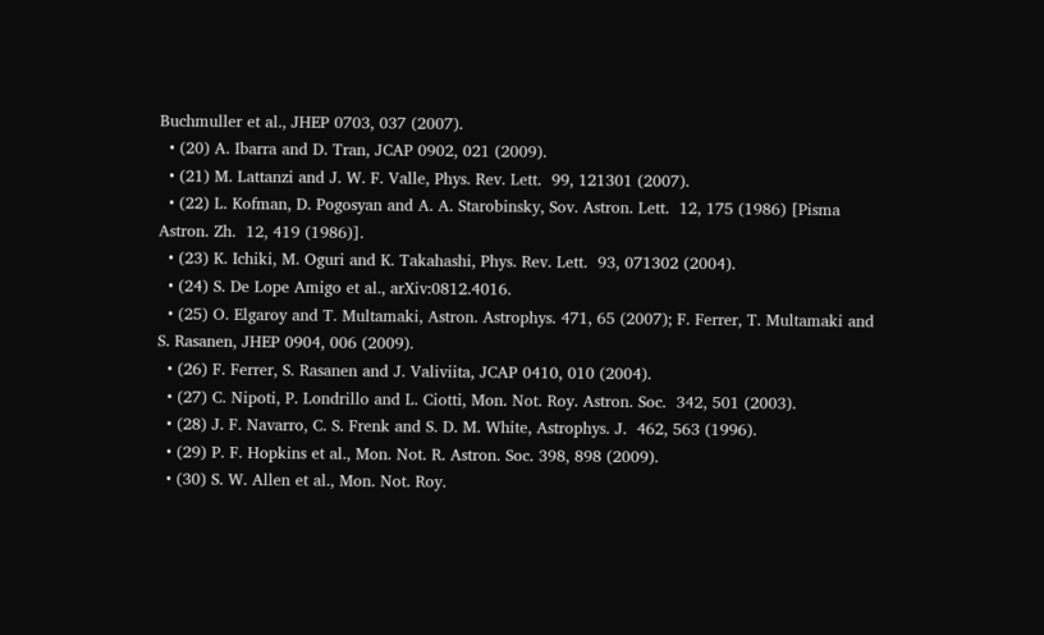Buchmuller et al., JHEP 0703, 037 (2007).
  • (20) A. Ibarra and D. Tran, JCAP 0902, 021 (2009).
  • (21) M. Lattanzi and J. W. F. Valle, Phys. Rev. Lett.  99, 121301 (2007).
  • (22) L. Kofman, D. Pogosyan and A. A. Starobinsky, Sov. Astron. Lett.  12, 175 (1986) [Pisma Astron. Zh.  12, 419 (1986)].
  • (23) K. Ichiki, M. Oguri and K. Takahashi, Phys. Rev. Lett.  93, 071302 (2004).
  • (24) S. De Lope Amigo et al., arXiv:0812.4016.
  • (25) O. Elgaroy and T. Multamaki, Astron. Astrophys. 471, 65 (2007); F. Ferrer, T. Multamaki and S. Rasanen, JHEP 0904, 006 (2009).
  • (26) F. Ferrer, S. Rasanen and J. Valiviita, JCAP 0410, 010 (2004).
  • (27) C. Nipoti, P. Londrillo and L. Ciotti, Mon. Not. Roy. Astron. Soc.  342, 501 (2003).
  • (28) J. F. Navarro, C. S. Frenk and S. D. M. White, Astrophys. J.  462, 563 (1996).
  • (29) P. F. Hopkins et al., Mon. Not. R. Astron. Soc. 398, 898 (2009).
  • (30) S. W. Allen et al., Mon. Not. Roy.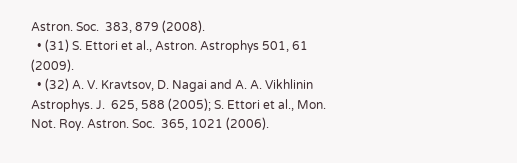Astron. Soc.  383, 879 (2008).
  • (31) S. Ettori et al., Astron. Astrophys 501, 61 (2009).
  • (32) A. V. Kravtsov, D. Nagai and A. A. Vikhlinin Astrophys. J.  625, 588 (2005); S. Ettori et al., Mon. Not. Roy. Astron. Soc.  365, 1021 (2006).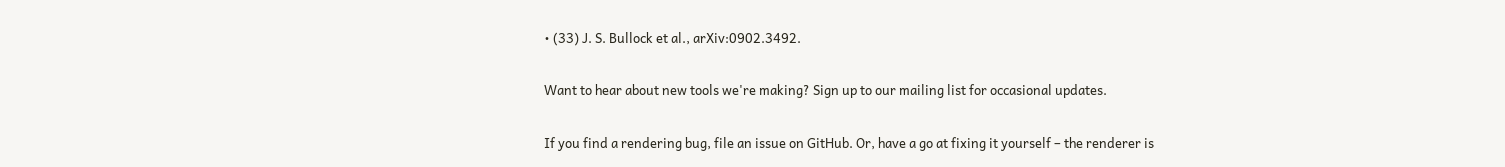• (33) J. S. Bullock et al., arXiv:0902.3492.

Want to hear about new tools we're making? Sign up to our mailing list for occasional updates.

If you find a rendering bug, file an issue on GitHub. Or, have a go at fixing it yourself – the renderer is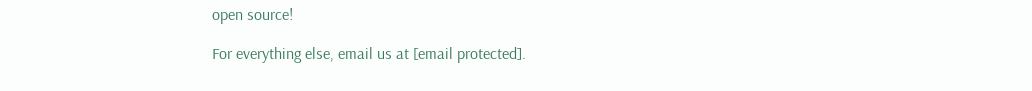open source!

For everything else, email us at [email protected].